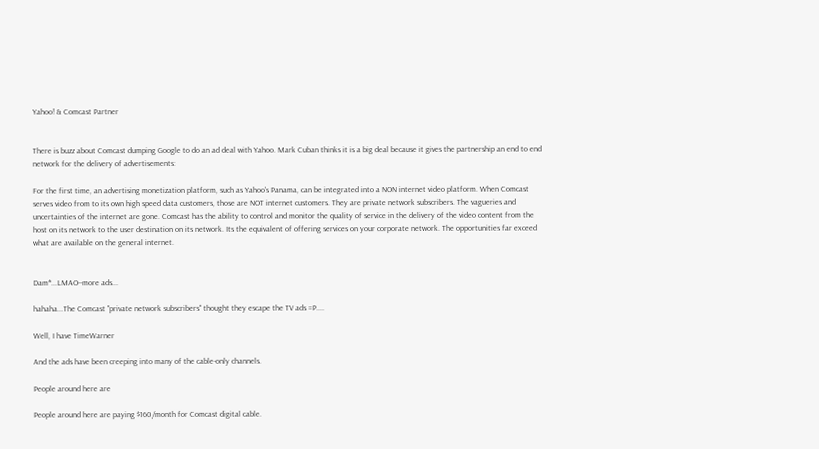Yahoo! & Comcast Partner


There is buzz about Comcast dumping Google to do an ad deal with Yahoo. Mark Cuban thinks it is a big deal because it gives the partnership an end to end network for the delivery of advertisements:

For the first time, an advertising monetization platform, such as Yahoo's Panama, can be integrated into a NON internet video platform. When Comcast serves video from to its own high speed data customers, those are NOT internet customers. They are private network subscribers. The vagueries and uncertainties of the internet are gone. Comcast has the ability to control and monitor the quality of service in the delivery of the video content from the host on its network to the user destination on its network. Its the equivalent of offering services on your corporate network. The opportunities far exceed what are available on the general internet.


Dam*...LMAO--more ads...

hahaha...The Comcast "private network subscribers" thought they escape the TV ads =P....

Well, I have TimeWarner

And the ads have been creeping into many of the cable-only channels.

People around here are

People around here are paying $160/month for Comcast digital cable.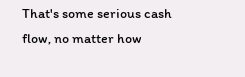That's some serious cash flow, no matter how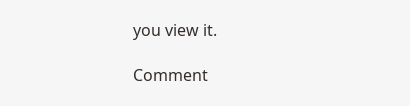you view it.

Comment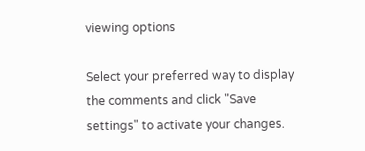viewing options

Select your preferred way to display the comments and click "Save settings" to activate your changes.